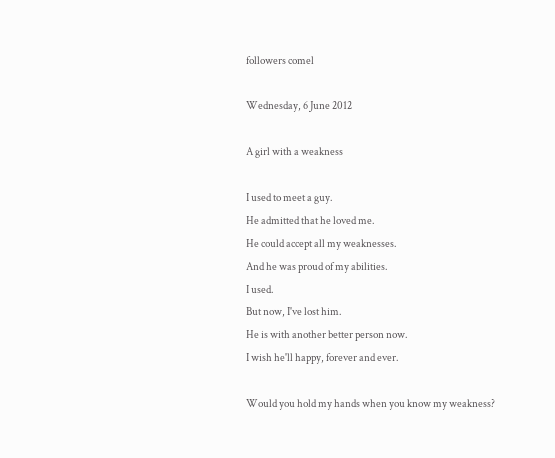followers comel

Wednesday, 6 June 2012

A girl with a weakness

I used to meet a guy.
He admitted that he loved me.
He could accept all my weaknesses.
And he was proud of my abilities.
I used.
But now, I've lost him.
He is with another better person now.
I wish he'll happy, forever and ever.

Would you hold my hands when you know my weakness?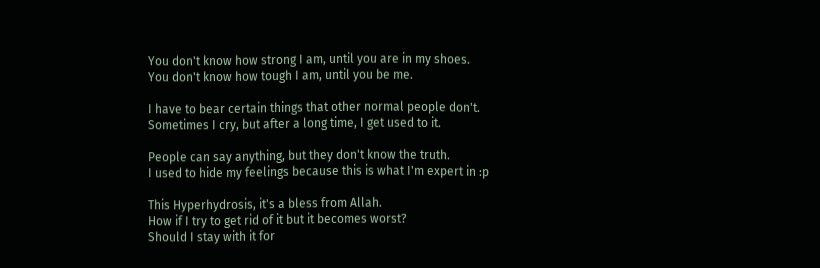You don't know how strong I am, until you are in my shoes.
You don't know how tough I am, until you be me.

I have to bear certain things that other normal people don't.
Sometimes I cry, but after a long time, I get used to it.

People can say anything, but they don't know the truth.
I used to hide my feelings because this is what I'm expert in :p

This Hyperhydrosis, it's a bless from Allah.
How if I try to get rid of it but it becomes worst?
Should I stay with it for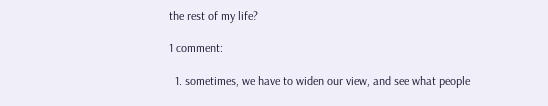the rest of my life?

1 comment:

  1. sometimes, we have to widen our view, and see what people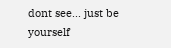dont see... just be yourself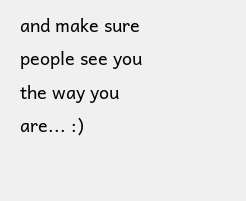and make sure people see you the way you are... :)